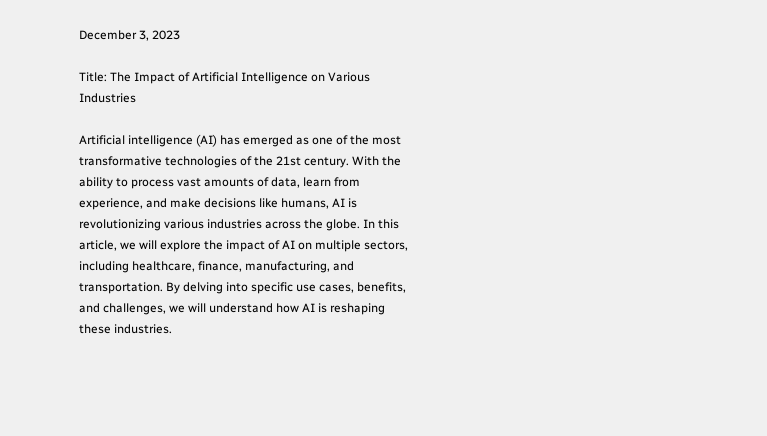December 3, 2023

Title: The Impact of Artificial Intelligence on Various Industries

Artificial intelligence (AI) has emerged as one of the most transformative technologies of the 21st century. With the ability to process vast amounts of data, learn from experience, and make decisions like humans, AI is revolutionizing various industries across the globe. In this article, we will explore the impact of AI on multiple sectors, including healthcare, finance, manufacturing, and transportation. By delving into specific use cases, benefits, and challenges, we will understand how AI is reshaping these industries.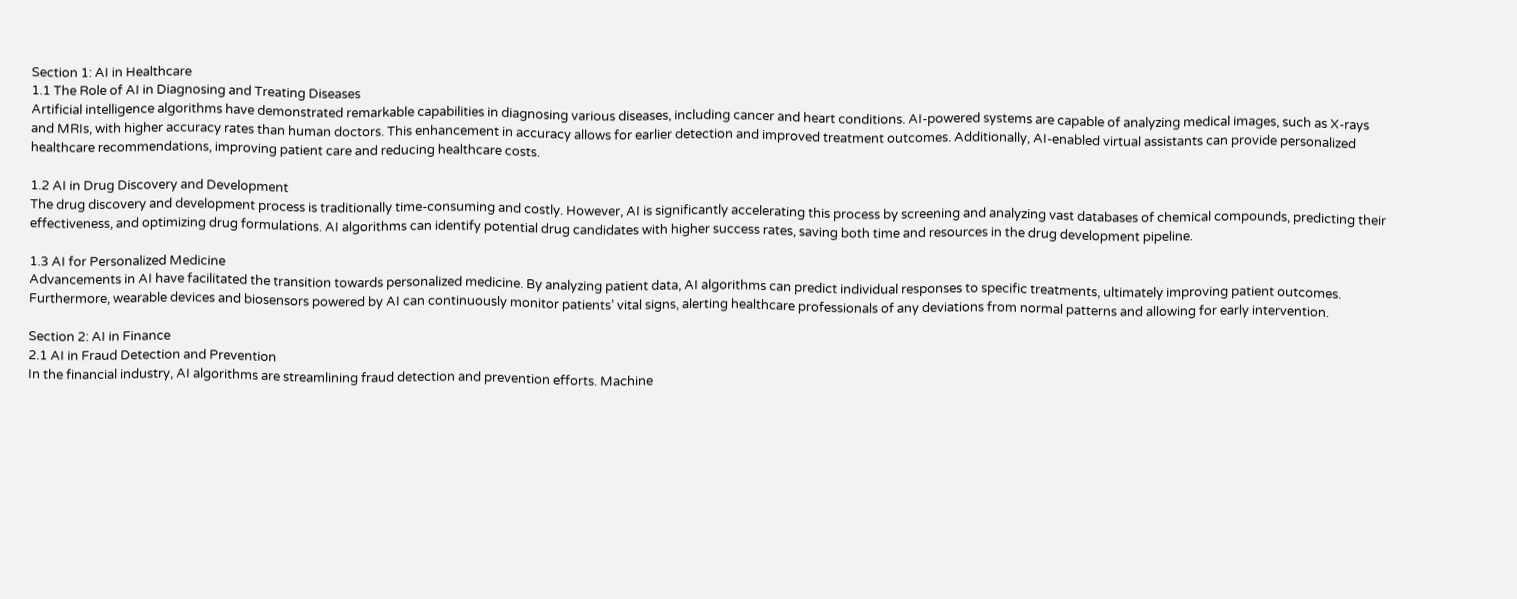Section 1: AI in Healthcare
1.1 The Role of AI in Diagnosing and Treating Diseases
Artificial intelligence algorithms have demonstrated remarkable capabilities in diagnosing various diseases, including cancer and heart conditions. AI-powered systems are capable of analyzing medical images, such as X-rays and MRIs, with higher accuracy rates than human doctors. This enhancement in accuracy allows for earlier detection and improved treatment outcomes. Additionally, AI-enabled virtual assistants can provide personalized healthcare recommendations, improving patient care and reducing healthcare costs.

1.2 AI in Drug Discovery and Development
The drug discovery and development process is traditionally time-consuming and costly. However, AI is significantly accelerating this process by screening and analyzing vast databases of chemical compounds, predicting their effectiveness, and optimizing drug formulations. AI algorithms can identify potential drug candidates with higher success rates, saving both time and resources in the drug development pipeline.

1.3 AI for Personalized Medicine
Advancements in AI have facilitated the transition towards personalized medicine. By analyzing patient data, AI algorithms can predict individual responses to specific treatments, ultimately improving patient outcomes. Furthermore, wearable devices and biosensors powered by AI can continuously monitor patients’ vital signs, alerting healthcare professionals of any deviations from normal patterns and allowing for early intervention.

Section 2: AI in Finance
2.1 AI in Fraud Detection and Prevention
In the financial industry, AI algorithms are streamlining fraud detection and prevention efforts. Machine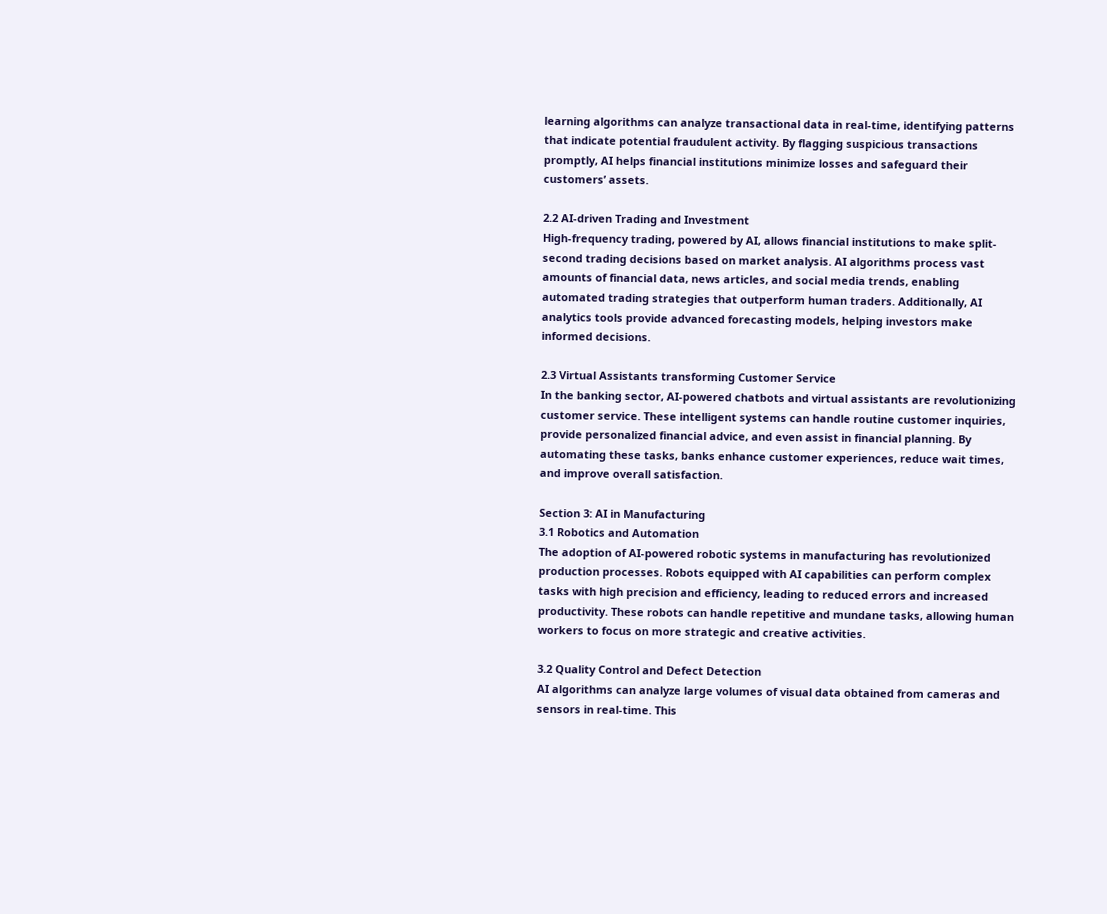learning algorithms can analyze transactional data in real-time, identifying patterns that indicate potential fraudulent activity. By flagging suspicious transactions promptly, AI helps financial institutions minimize losses and safeguard their customers’ assets.

2.2 AI-driven Trading and Investment
High-frequency trading, powered by AI, allows financial institutions to make split-second trading decisions based on market analysis. AI algorithms process vast amounts of financial data, news articles, and social media trends, enabling automated trading strategies that outperform human traders. Additionally, AI analytics tools provide advanced forecasting models, helping investors make informed decisions.

2.3 Virtual Assistants transforming Customer Service
In the banking sector, AI-powered chatbots and virtual assistants are revolutionizing customer service. These intelligent systems can handle routine customer inquiries, provide personalized financial advice, and even assist in financial planning. By automating these tasks, banks enhance customer experiences, reduce wait times, and improve overall satisfaction.

Section 3: AI in Manufacturing
3.1 Robotics and Automation
The adoption of AI-powered robotic systems in manufacturing has revolutionized production processes. Robots equipped with AI capabilities can perform complex tasks with high precision and efficiency, leading to reduced errors and increased productivity. These robots can handle repetitive and mundane tasks, allowing human workers to focus on more strategic and creative activities.

3.2 Quality Control and Defect Detection
AI algorithms can analyze large volumes of visual data obtained from cameras and sensors in real-time. This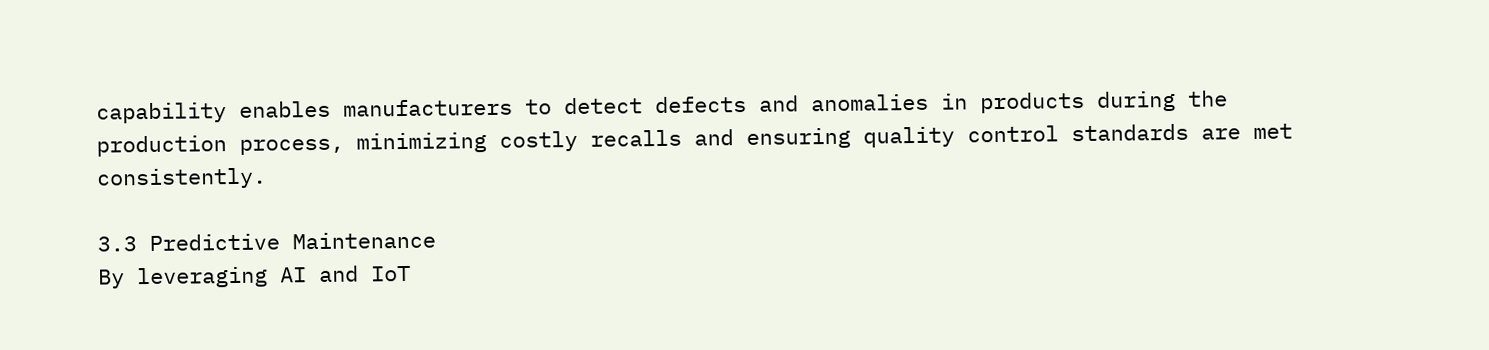capability enables manufacturers to detect defects and anomalies in products during the production process, minimizing costly recalls and ensuring quality control standards are met consistently.

3.3 Predictive Maintenance
By leveraging AI and IoT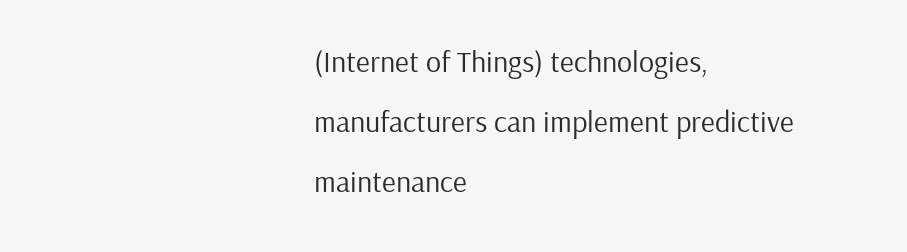(Internet of Things) technologies, manufacturers can implement predictive maintenance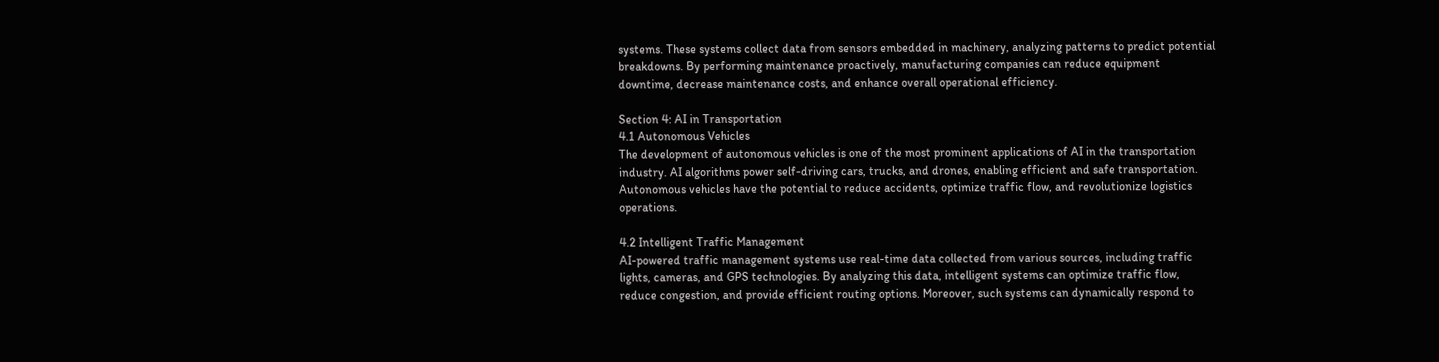systems. These systems collect data from sensors embedded in machinery, analyzing patterns to predict potential breakdowns. By performing maintenance proactively, manufacturing companies can reduce equipment downtime, decrease maintenance costs, and enhance overall operational efficiency.

Section 4: AI in Transportation
4.1 Autonomous Vehicles
The development of autonomous vehicles is one of the most prominent applications of AI in the transportation industry. AI algorithms power self-driving cars, trucks, and drones, enabling efficient and safe transportation. Autonomous vehicles have the potential to reduce accidents, optimize traffic flow, and revolutionize logistics operations.

4.2 Intelligent Traffic Management
AI-powered traffic management systems use real-time data collected from various sources, including traffic lights, cameras, and GPS technologies. By analyzing this data, intelligent systems can optimize traffic flow, reduce congestion, and provide efficient routing options. Moreover, such systems can dynamically respond to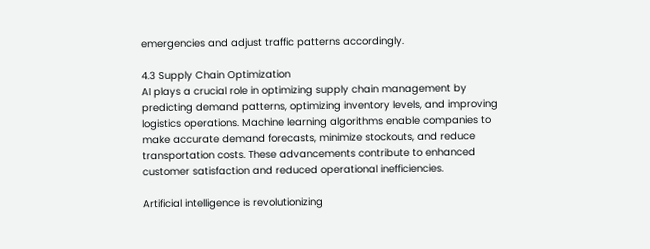emergencies and adjust traffic patterns accordingly.

4.3 Supply Chain Optimization
AI plays a crucial role in optimizing supply chain management by predicting demand patterns, optimizing inventory levels, and improving logistics operations. Machine learning algorithms enable companies to make accurate demand forecasts, minimize stockouts, and reduce transportation costs. These advancements contribute to enhanced customer satisfaction and reduced operational inefficiencies.

Artificial intelligence is revolutionizing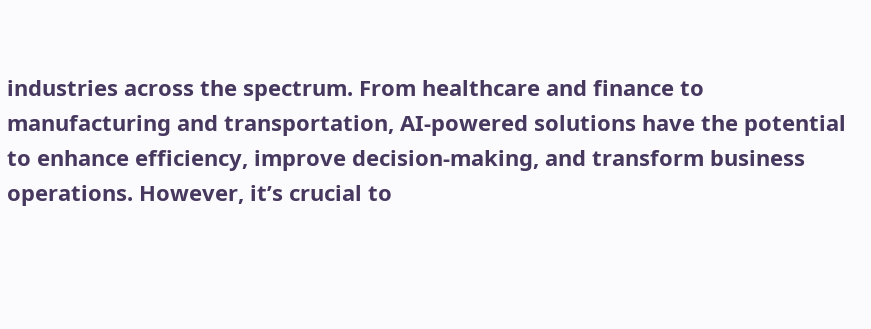industries across the spectrum. From healthcare and finance to manufacturing and transportation, AI-powered solutions have the potential to enhance efficiency, improve decision-making, and transform business operations. However, it’s crucial to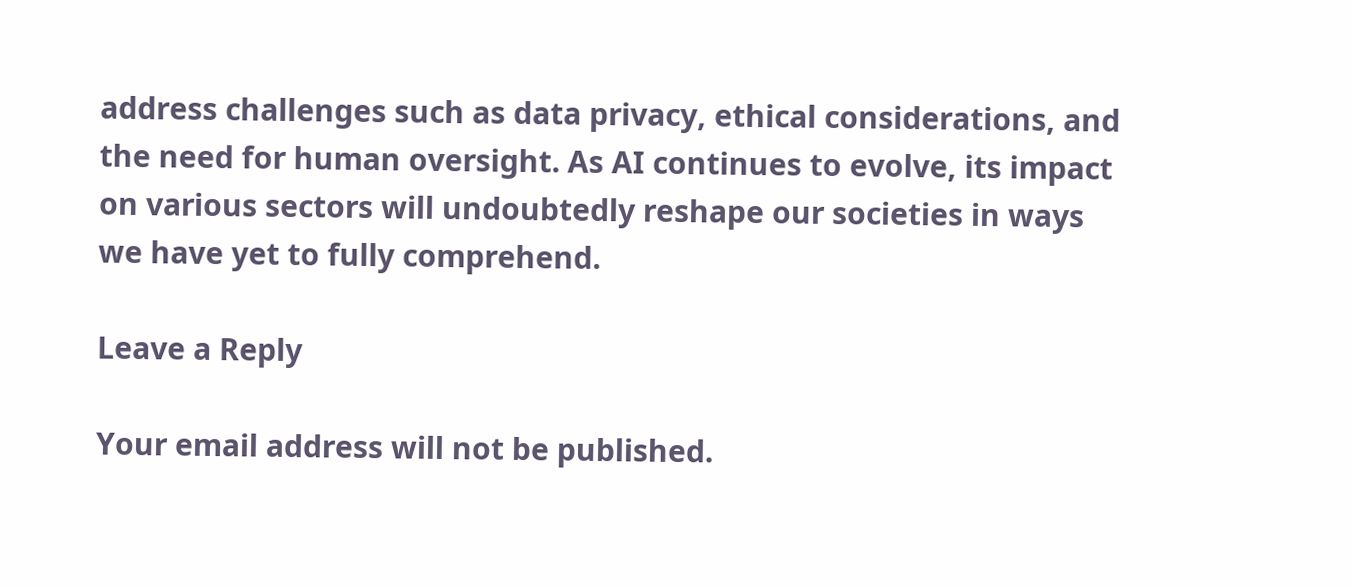address challenges such as data privacy, ethical considerations, and the need for human oversight. As AI continues to evolve, its impact on various sectors will undoubtedly reshape our societies in ways we have yet to fully comprehend.

Leave a Reply

Your email address will not be published.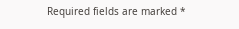Required fields are marked *